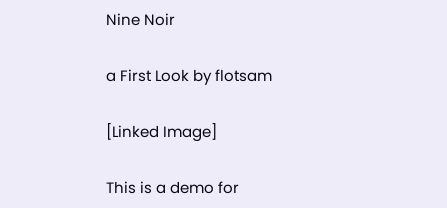Nine Noir

a First Look by flotsam

[Linked Image]

This is a demo for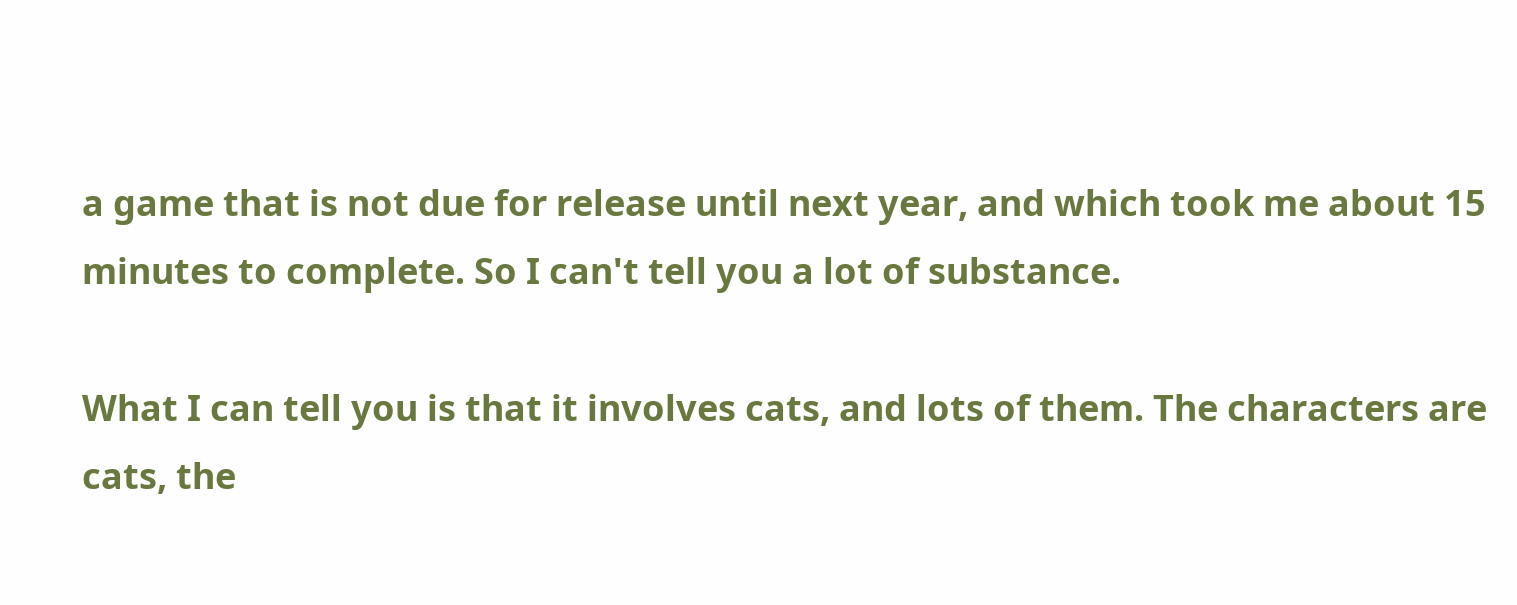a game that is not due for release until next year, and which took me about 15 minutes to complete. So I can't tell you a lot of substance.

What I can tell you is that it involves cats, and lots of them. The characters are cats, the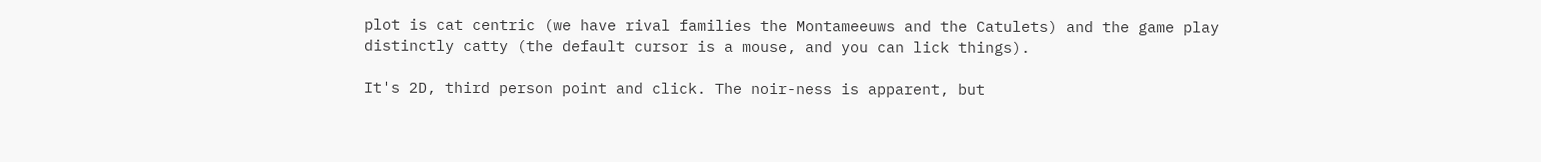plot is cat centric (we have rival families the Montameeuws and the Catulets) and the game play distinctly catty (the default cursor is a mouse, and you can lick things).

It's 2D, third person point and click. The noir-ness is apparent, but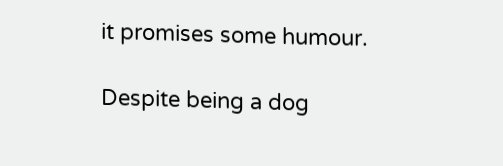it promises some humour.

Despite being a dog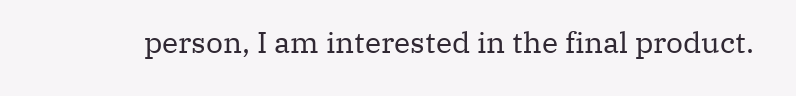person, I am interested in the final product.